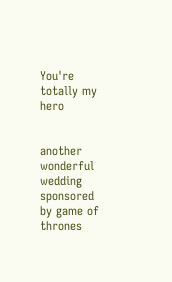You're totally my hero


another wonderful wedding sponsored by game of thrones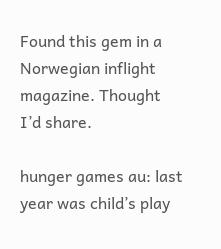Found this gem in a Norwegian inflight magazine. Thought I’d share.

hunger games au: last year was child’s play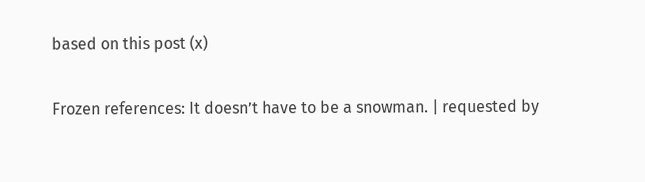based on this post (x)

Frozen references: It doesn’t have to be a snowman. | requested by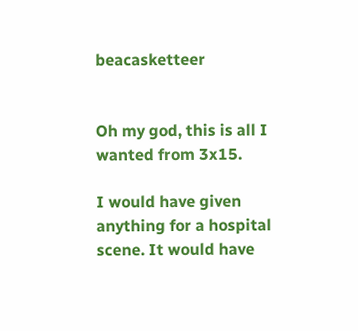beacasketteer


Oh my god, this is all I wanted from 3x15.

I would have given anything for a hospital scene. It would have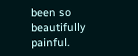been so beautifully painful.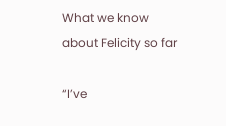What we know about Felicity so far

“I’ve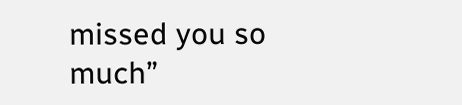missed you so much”